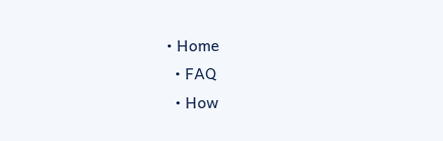• Home
  • FAQ
  • How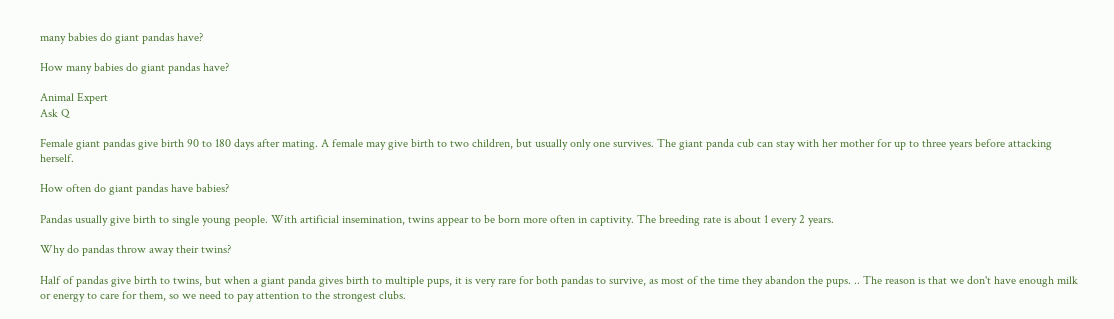many babies do giant pandas have?

How many babies do giant pandas have?

Animal Expert
Ask Q

Female giant pandas give birth 90 to 180 days after mating. A female may give birth to two children, but usually only one survives. The giant panda cub can stay with her mother for up to three years before attacking herself.

How often do giant pandas have babies?

Pandas usually give birth to single young people. With artificial insemination, twins appear to be born more often in captivity. The breeding rate is about 1 every 2 years.

Why do pandas throw away their twins?

Half of pandas give birth to twins, but when a giant panda gives birth to multiple pups, it is very rare for both pandas to survive, as most of the time they abandon the pups. .. The reason is that we don't have enough milk or energy to care for them, so we need to pay attention to the strongest clubs.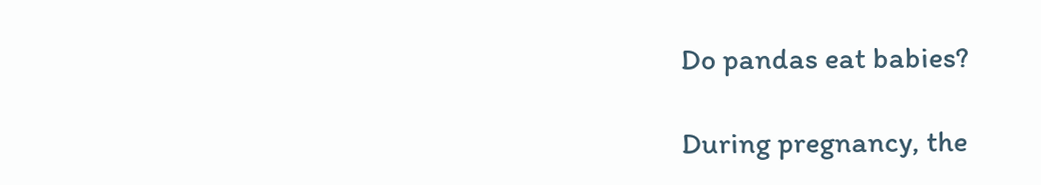Do pandas eat babies?

During pregnancy, the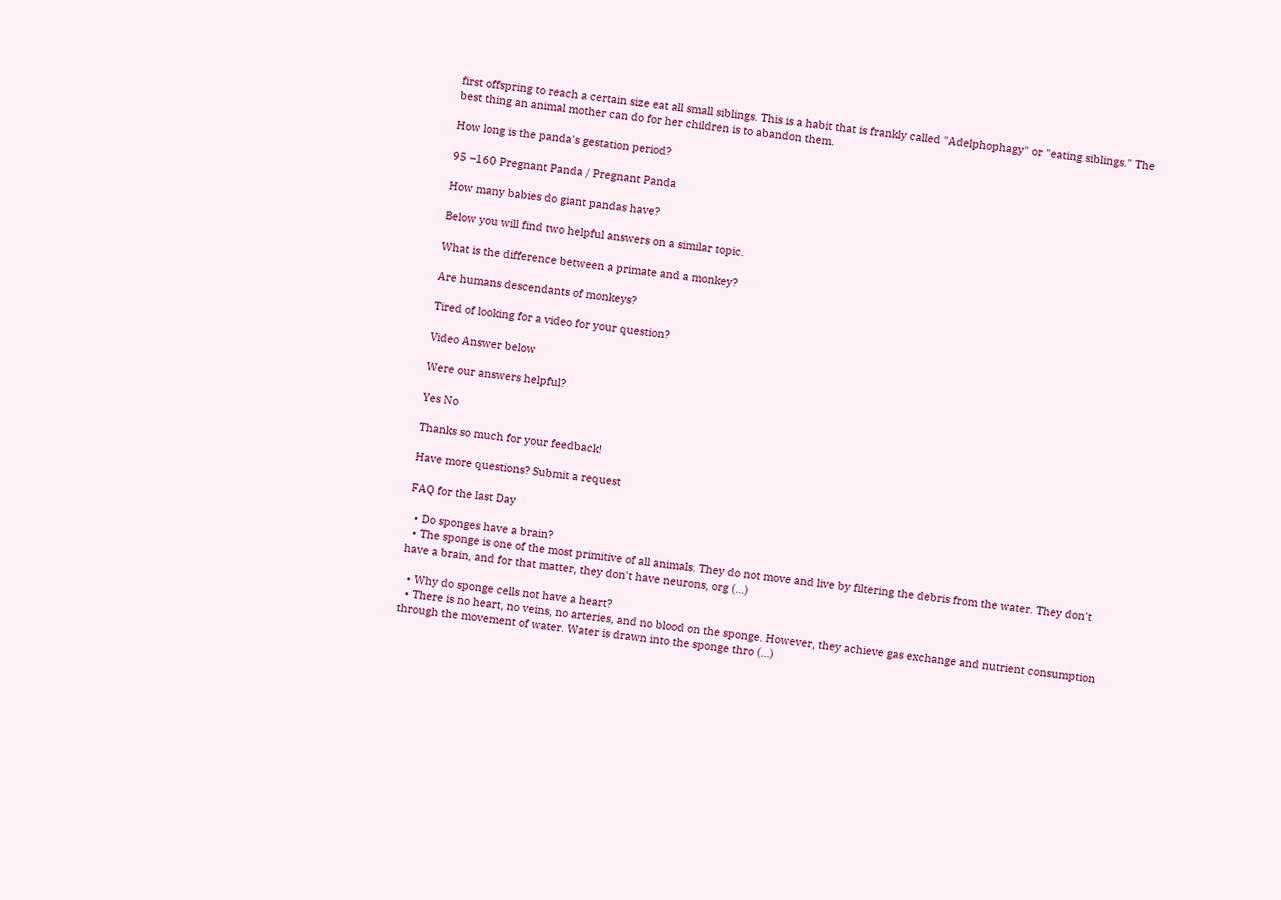first offspring to reach a certain size eat all small siblings. This is a habit that is frankly called "Adelphophagy" or "eating siblings." The best thing an animal mother can do for her children is to abandon them.

How long is the panda's gestation period?

95 –160 Pregnant Panda / Pregnant Panda

How many babies do giant pandas have?

Below you will find two helpful answers on a similar topic.

What is the difference between a primate and a monkey?

Are humans descendants of monkeys?

Tired of looking for a video for your question?

Video Answer below

Were our answers helpful?

Yes No

Thanks so much for your feedback!

Have more questions? Submit a request

FAQ for the last Day

  • Do sponges have a brain?
  • The sponge is one of the most primitive of all animals. They do not move and live by filtering the debris from the water. They don't have a brain, and for that matter, they don't have neurons, org (...)

  • Why do sponge cells not have a heart?
  • There is no heart, no veins, no arteries, and no blood on the sponge. However, they achieve gas exchange and nutrient consumption through the movement of water. Water is drawn into the sponge thro (...)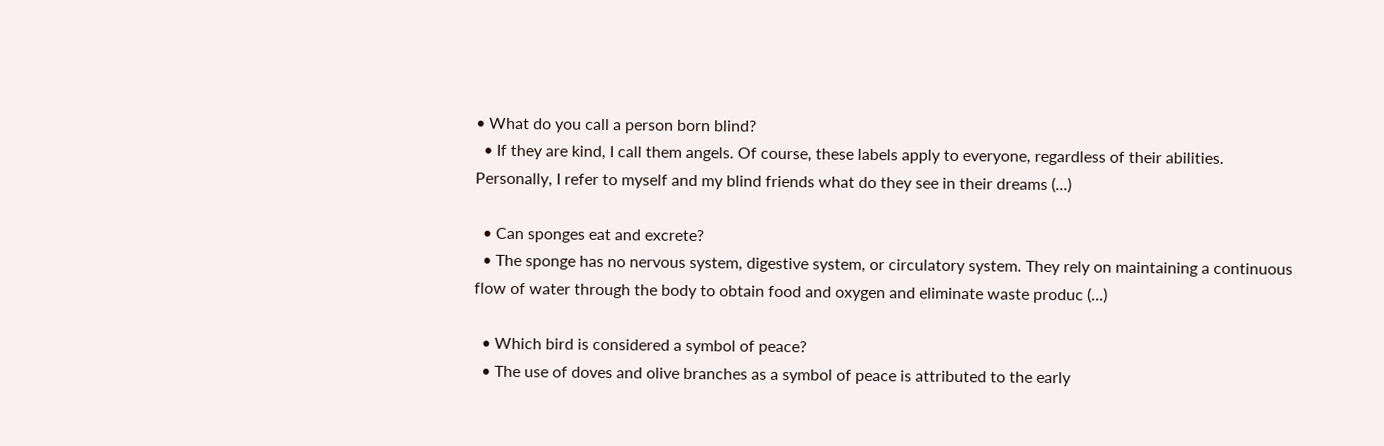• What do you call a person born blind?
  • If they are kind, I call them angels. Of course, these labels apply to everyone, regardless of their abilities. Personally, I refer to myself and my blind friends what do they see in their dreams (...)

  • Can sponges eat and excrete?
  • The sponge has no nervous system, digestive system, or circulatory system. They rely on maintaining a continuous flow of water through the body to obtain food and oxygen and eliminate waste produc (...)

  • Which bird is considered a symbol of peace?
  • The use of doves and olive branches as a symbol of peace is attributed to the early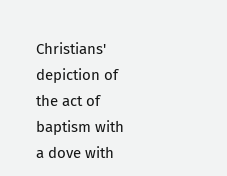Christians' depiction of the act of baptism with a dove with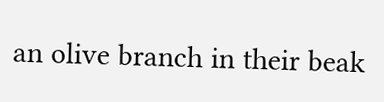an olive branch in their beak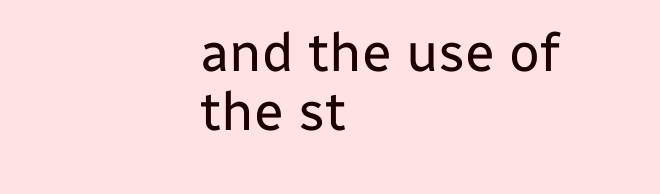and the use of the st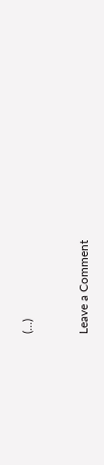(...)


Leave a Comment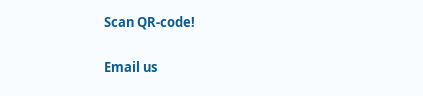Scan QR-code!

Email us